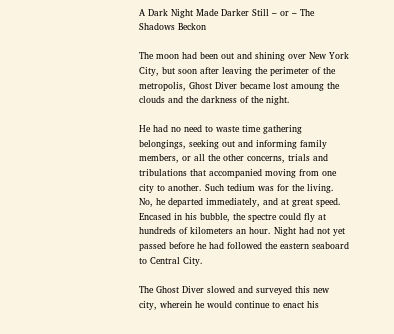A Dark Night Made Darker Still – or – The Shadows Beckon

The moon had been out and shining over New York City, but soon after leaving the perimeter of the metropolis, Ghost Diver became lost amoung the clouds and the darkness of the night.

He had no need to waste time gathering belongings, seeking out and informing family members, or all the other concerns, trials and tribulations that accompanied moving from one city to another. Such tedium was for the living. No, he departed immediately, and at great speed. Encased in his bubble, the spectre could fly at hundreds of kilometers an hour. Night had not yet passed before he had followed the eastern seaboard to Central City.

The Ghost Diver slowed and surveyed this new city, wherein he would continue to enact his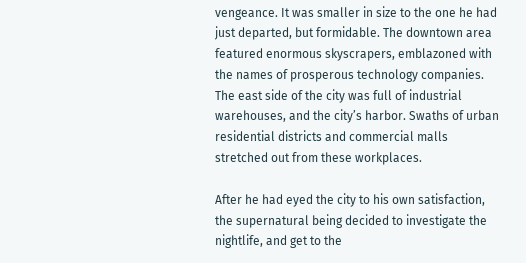vengeance. It was smaller in size to the one he had just departed, but formidable. The downtown area featured enormous skyscrapers, emblazoned with the names of prosperous technology companies. The east side of the city was full of industrial warehouses, and the city’s harbor. Swaths of urban residential districts and commercial malls stretched out from these workplaces.

After he had eyed the city to his own satisfaction, the supernatural being decided to investigate the nightlife, and get to the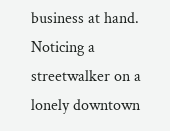business at hand. Noticing a streetwalker on a lonely downtown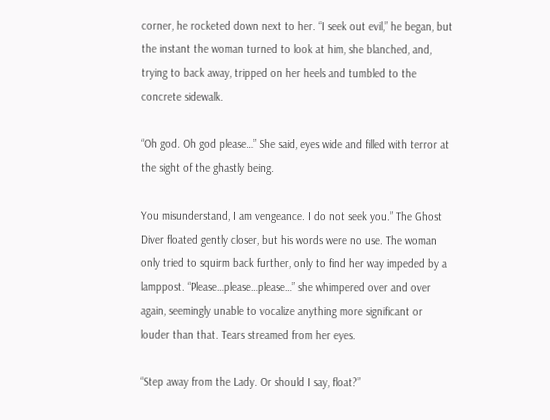corner, he rocketed down next to her. “I seek out evil,” he began, but the instant the woman turned to look at him, she blanched, and, trying to back away, tripped on her heels and tumbled to the concrete sidewalk.

“Oh god. Oh god please…” She said, eyes wide and filled with terror at the sight of the ghastly being.

You misunderstand, I am vengeance. I do not seek you.” The Ghost Diver floated gently closer, but his words were no use. The woman only tried to squirm back further, only to find her way impeded by a lamppost. “Please…please…please…” she whimpered over and over again, seemingly unable to vocalize anything more significant or louder than that. Tears streamed from her eyes.

“Step away from the Lady. Or should I say, float?”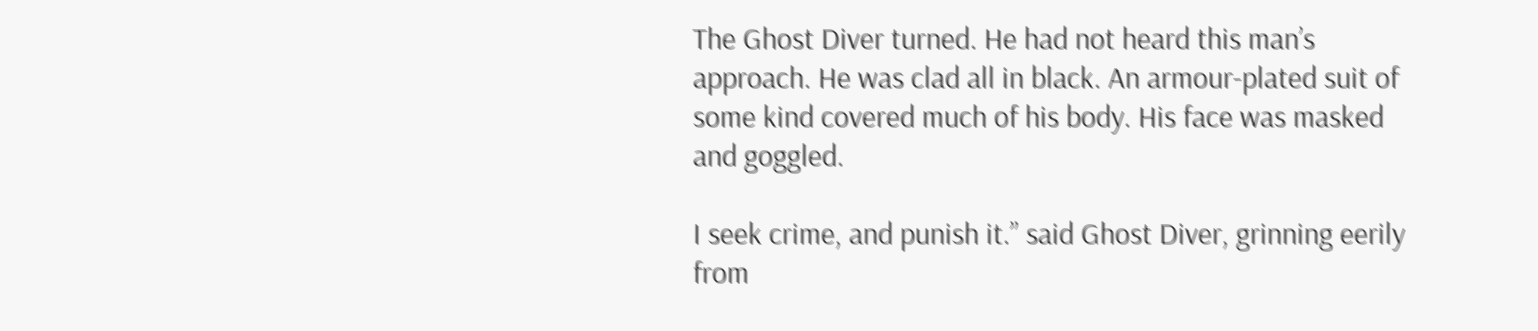The Ghost Diver turned. He had not heard this man’s approach. He was clad all in black. An armour-plated suit of some kind covered much of his body. His face was masked and goggled.

I seek crime, and punish it.” said Ghost Diver, grinning eerily from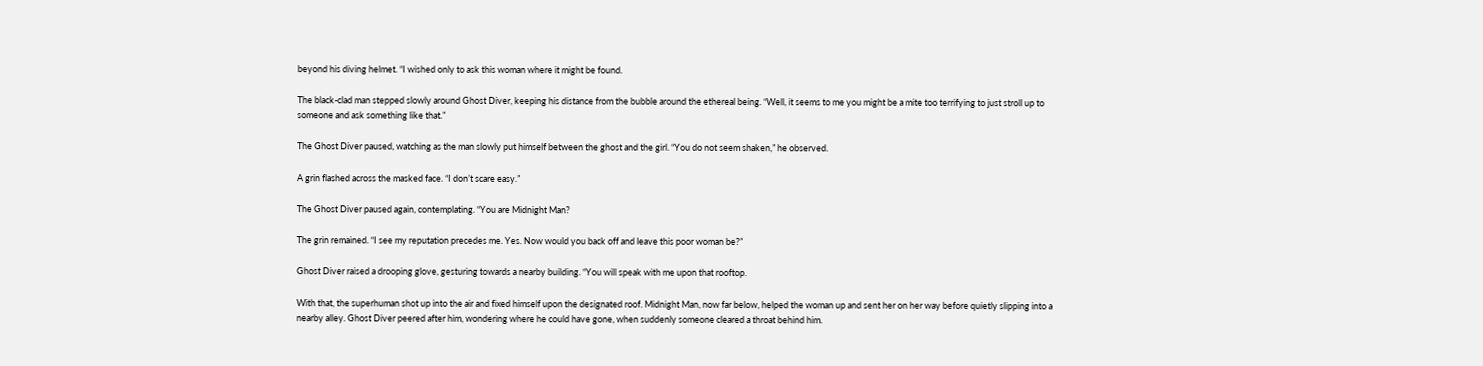beyond his diving helmet. “I wished only to ask this woman where it might be found.

The black-clad man stepped slowly around Ghost Diver, keeping his distance from the bubble around the ethereal being. “Well, it seems to me you might be a mite too terrifying to just stroll up to someone and ask something like that.”

The Ghost Diver paused, watching as the man slowly put himself between the ghost and the girl. “You do not seem shaken,” he observed.

A grin flashed across the masked face. “I don’t scare easy.”

The Ghost Diver paused again, contemplating. “You are Midnight Man?

The grin remained. “I see my reputation precedes me. Yes. Now would you back off and leave this poor woman be?”

Ghost Diver raised a drooping glove, gesturing towards a nearby building. “You will speak with me upon that rooftop.

With that, the superhuman shot up into the air and fixed himself upon the designated roof. Midnight Man, now far below, helped the woman up and sent her on her way before quietly slipping into a nearby alley. Ghost Diver peered after him, wondering where he could have gone, when suddenly someone cleared a throat behind him.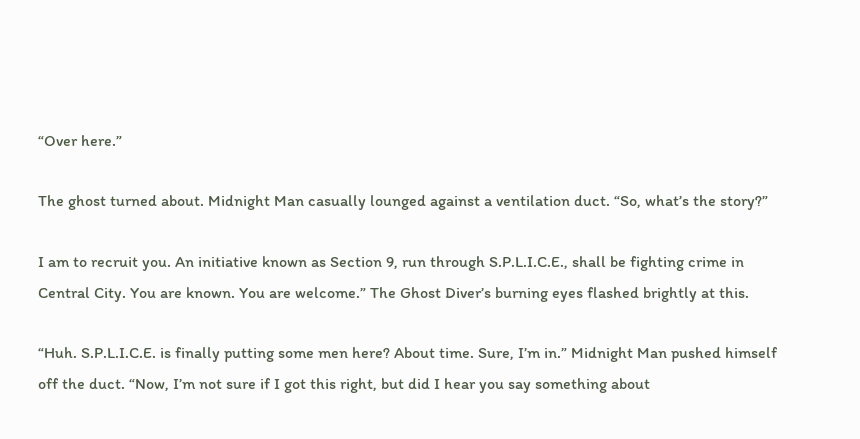“Over here.”

The ghost turned about. Midnight Man casually lounged against a ventilation duct. “So, what’s the story?”

I am to recruit you. An initiative known as Section 9, run through S.P.L.I.C.E., shall be fighting crime in Central City. You are known. You are welcome.” The Ghost Diver’s burning eyes flashed brightly at this.

“Huh. S.P.L.I.C.E. is finally putting some men here? About time. Sure, I’m in.” Midnight Man pushed himself off the duct. “Now, I’m not sure if I got this right, but did I hear you say something about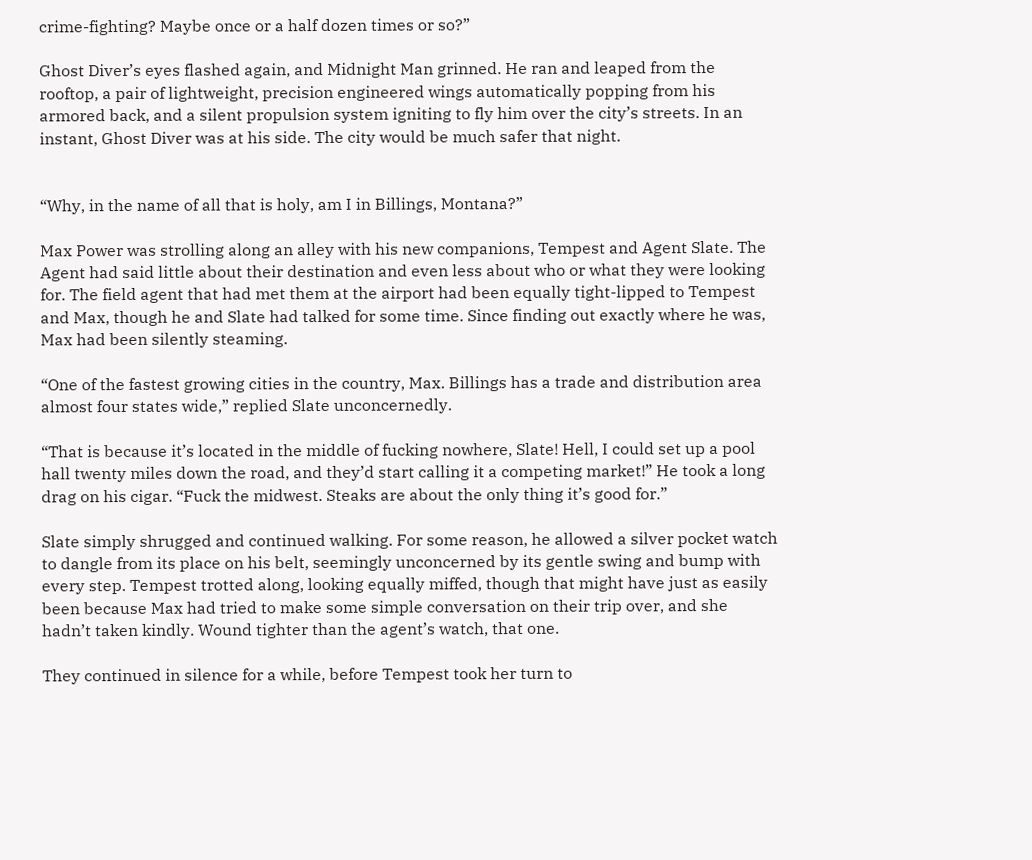crime-fighting? Maybe once or a half dozen times or so?”

Ghost Diver’s eyes flashed again, and Midnight Man grinned. He ran and leaped from the rooftop, a pair of lightweight, precision engineered wings automatically popping from his armored back, and a silent propulsion system igniting to fly him over the city’s streets. In an instant, Ghost Diver was at his side. The city would be much safer that night.


“Why, in the name of all that is holy, am I in Billings, Montana?”

Max Power was strolling along an alley with his new companions, Tempest and Agent Slate. The Agent had said little about their destination and even less about who or what they were looking for. The field agent that had met them at the airport had been equally tight-lipped to Tempest and Max, though he and Slate had talked for some time. Since finding out exactly where he was, Max had been silently steaming.

“One of the fastest growing cities in the country, Max. Billings has a trade and distribution area almost four states wide,” replied Slate unconcernedly.

“That is because it’s located in the middle of fucking nowhere, Slate! Hell, I could set up a pool hall twenty miles down the road, and they’d start calling it a competing market!” He took a long drag on his cigar. “Fuck the midwest. Steaks are about the only thing it’s good for.”

Slate simply shrugged and continued walking. For some reason, he allowed a silver pocket watch to dangle from its place on his belt, seemingly unconcerned by its gentle swing and bump with every step. Tempest trotted along, looking equally miffed, though that might have just as easily been because Max had tried to make some simple conversation on their trip over, and she hadn’t taken kindly. Wound tighter than the agent’s watch, that one.

They continued in silence for a while, before Tempest took her turn to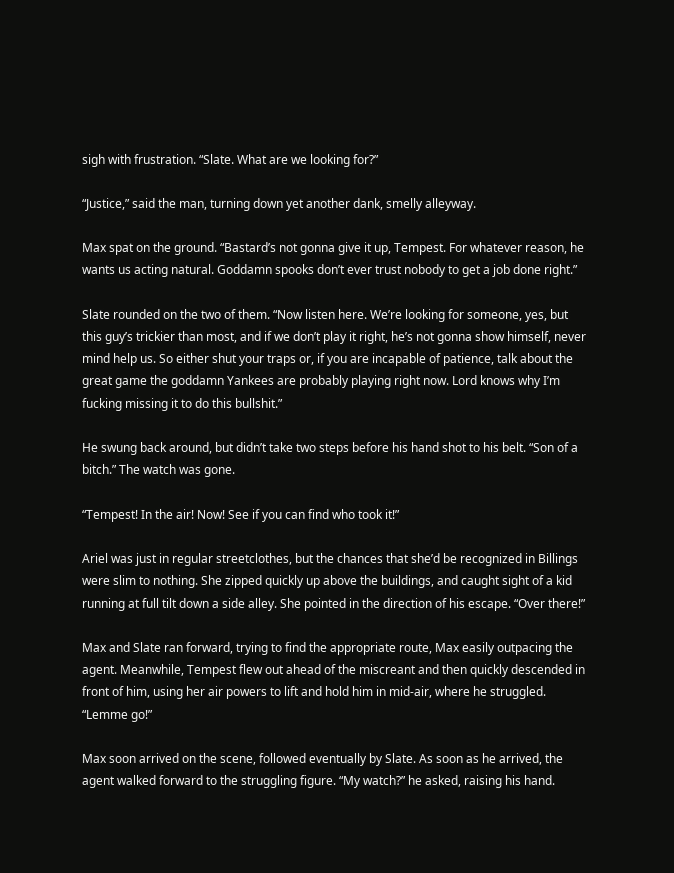sigh with frustration. “Slate. What are we looking for?”

“Justice,” said the man, turning down yet another dank, smelly alleyway.

Max spat on the ground. “Bastard’s not gonna give it up, Tempest. For whatever reason, he wants us acting natural. Goddamn spooks don’t ever trust nobody to get a job done right.”

Slate rounded on the two of them. “Now listen here. We’re looking for someone, yes, but this guy’s trickier than most, and if we don’t play it right, he’s not gonna show himself, never mind help us. So either shut your traps or, if you are incapable of patience, talk about the great game the goddamn Yankees are probably playing right now. Lord knows why I’m fucking missing it to do this bullshit.”

He swung back around, but didn’t take two steps before his hand shot to his belt. “Son of a bitch.” The watch was gone.

“Tempest! In the air! Now! See if you can find who took it!”

Ariel was just in regular streetclothes, but the chances that she’d be recognized in Billings were slim to nothing. She zipped quickly up above the buildings, and caught sight of a kid running at full tilt down a side alley. She pointed in the direction of his escape. “Over there!”

Max and Slate ran forward, trying to find the appropriate route, Max easily outpacing the agent. Meanwhile, Tempest flew out ahead of the miscreant and then quickly descended in front of him, using her air powers to lift and hold him in mid-air, where he struggled. “Lemme go!”

Max soon arrived on the scene, followed eventually by Slate. As soon as he arrived, the agent walked forward to the struggling figure. “My watch?” he asked, raising his hand.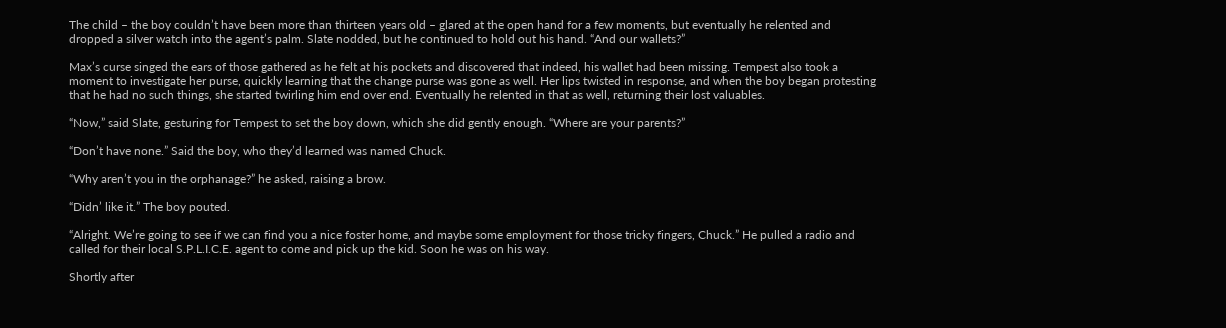The child – the boy couldn’t have been more than thirteen years old – glared at the open hand for a few moments, but eventually he relented and dropped a silver watch into the agent’s palm. Slate nodded, but he continued to hold out his hand. “And our wallets?”

Max’s curse singed the ears of those gathered as he felt at his pockets and discovered that indeed, his wallet had been missing. Tempest also took a moment to investigate her purse, quickly learning that the change purse was gone as well. Her lips twisted in response, and when the boy began protesting that he had no such things, she started twirling him end over end. Eventually he relented in that as well, returning their lost valuables.

“Now,” said Slate, gesturing for Tempest to set the boy down, which she did gently enough. “Where are your parents?”

“Don’t have none.” Said the boy, who they’d learned was named Chuck.

“Why aren’t you in the orphanage?” he asked, raising a brow.

“Didn’ like it.” The boy pouted.

“Alright. We’re going to see if we can find you a nice foster home, and maybe some employment for those tricky fingers, Chuck.” He pulled a radio and called for their local S.P.L.I.C.E. agent to come and pick up the kid. Soon he was on his way.

Shortly after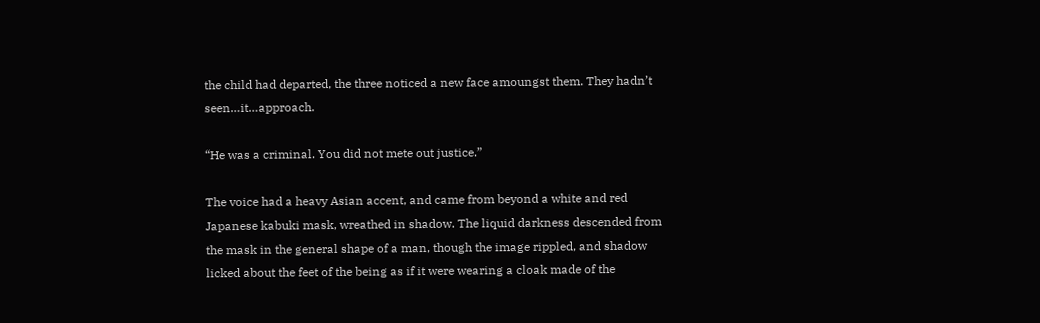the child had departed, the three noticed a new face amoungst them. They hadn’t seen…it…approach.

“He was a criminal. You did not mete out justice.”

The voice had a heavy Asian accent, and came from beyond a white and red Japanese kabuki mask, wreathed in shadow. The liquid darkness descended from the mask in the general shape of a man, though the image rippled, and shadow licked about the feet of the being as if it were wearing a cloak made of the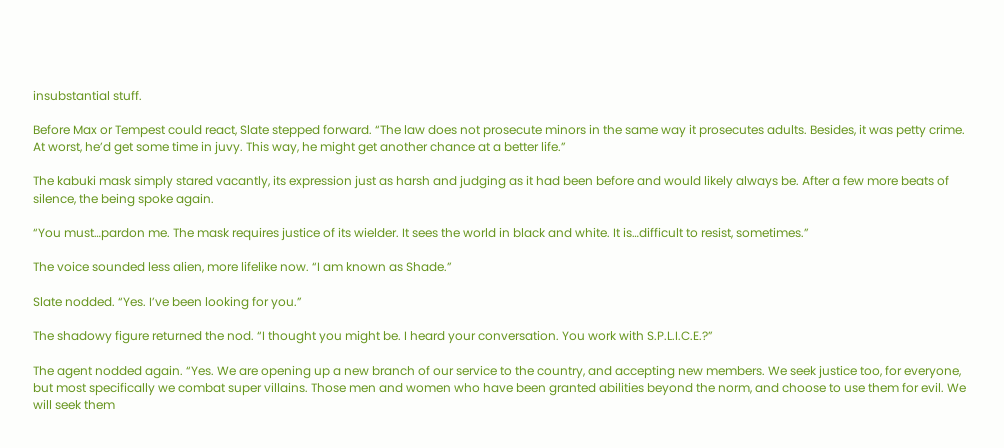insubstantial stuff.

Before Max or Tempest could react, Slate stepped forward. “The law does not prosecute minors in the same way it prosecutes adults. Besides, it was petty crime. At worst, he’d get some time in juvy. This way, he might get another chance at a better life.”

The kabuki mask simply stared vacantly, its expression just as harsh and judging as it had been before and would likely always be. After a few more beats of silence, the being spoke again.

“You must…pardon me. The mask requires justice of its wielder. It sees the world in black and white. It is…difficult to resist, sometimes.”

The voice sounded less alien, more lifelike now. “I am known as Shade.”

Slate nodded. “Yes. I’ve been looking for you.”

The shadowy figure returned the nod. “I thought you might be. I heard your conversation. You work with S.P.L.I.C.E.?”

The agent nodded again. “Yes. We are opening up a new branch of our service to the country, and accepting new members. We seek justice too, for everyone, but most specifically we combat super villains. Those men and women who have been granted abilities beyond the norm, and choose to use them for evil. We will seek them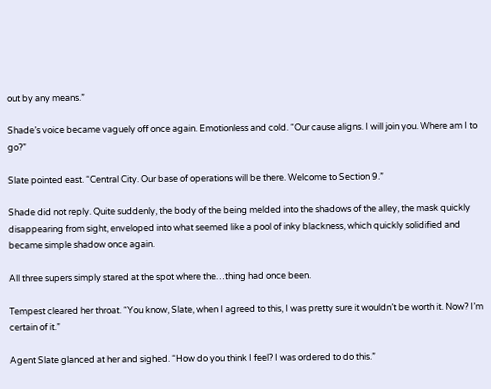out by any means.”

Shade’s voice became vaguely off once again. Emotionless and cold. “Our cause aligns. I will join you. Where am I to go?”

Slate pointed east. “Central City. Our base of operations will be there. Welcome to Section 9.”

Shade did not reply. Quite suddenly, the body of the being melded into the shadows of the alley, the mask quickly disappearing from sight, enveloped into what seemed like a pool of inky blackness, which quickly solidified and became simple shadow once again.

All three supers simply stared at the spot where the…thing had once been.

Tempest cleared her throat. “You know, Slate, when I agreed to this, I was pretty sure it wouldn’t be worth it. Now? I’m certain of it.”

Agent Slate glanced at her and sighed. “How do you think I feel? I was ordered to do this.”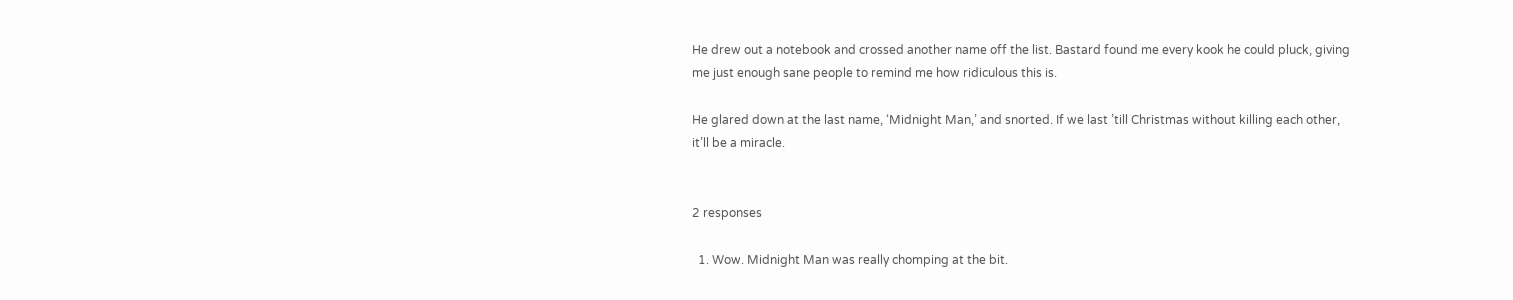He drew out a notebook and crossed another name off the list. Bastard found me every kook he could pluck, giving me just enough sane people to remind me how ridiculous this is.

He glared down at the last name, ‘Midnight Man,’ and snorted. If we last ’till Christmas without killing each other, it’ll be a miracle.


2 responses

  1. Wow. Midnight Man was really chomping at the bit.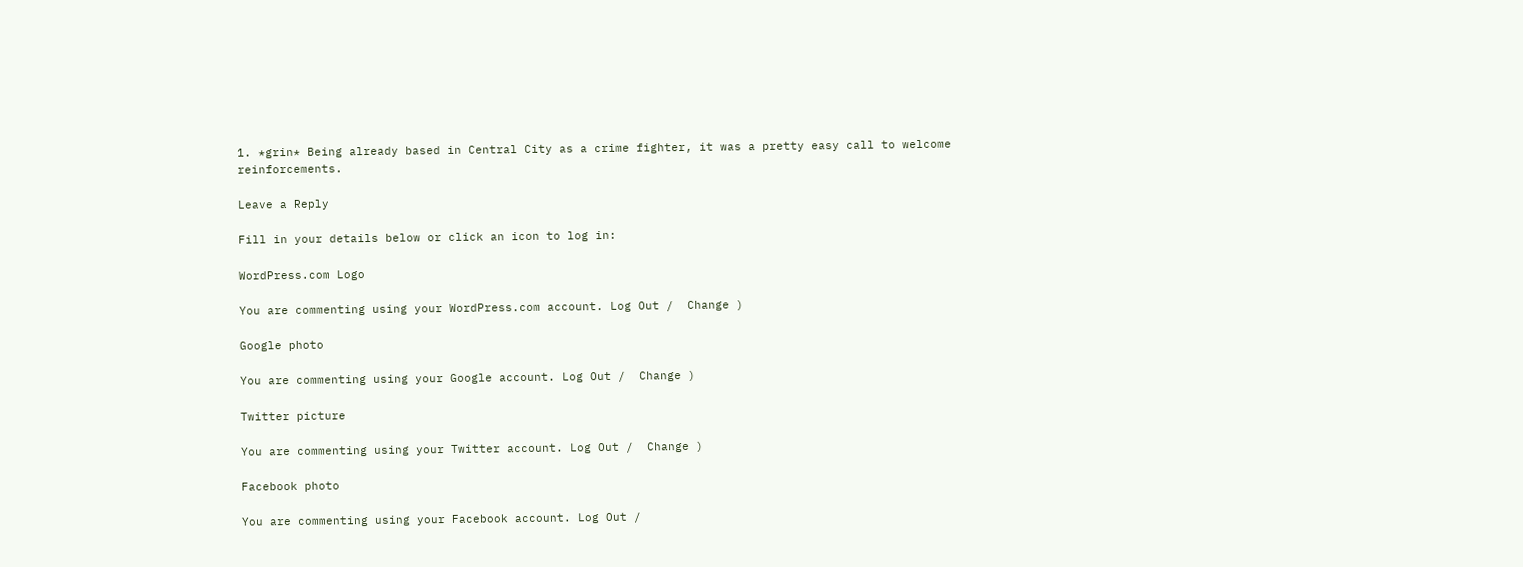1. *grin* Being already based in Central City as a crime fighter, it was a pretty easy call to welcome reinforcements.

Leave a Reply

Fill in your details below or click an icon to log in:

WordPress.com Logo

You are commenting using your WordPress.com account. Log Out /  Change )

Google photo

You are commenting using your Google account. Log Out /  Change )

Twitter picture

You are commenting using your Twitter account. Log Out /  Change )

Facebook photo

You are commenting using your Facebook account. Log Out /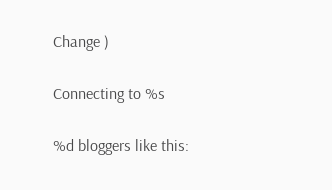Change )

Connecting to %s

%d bloggers like this: